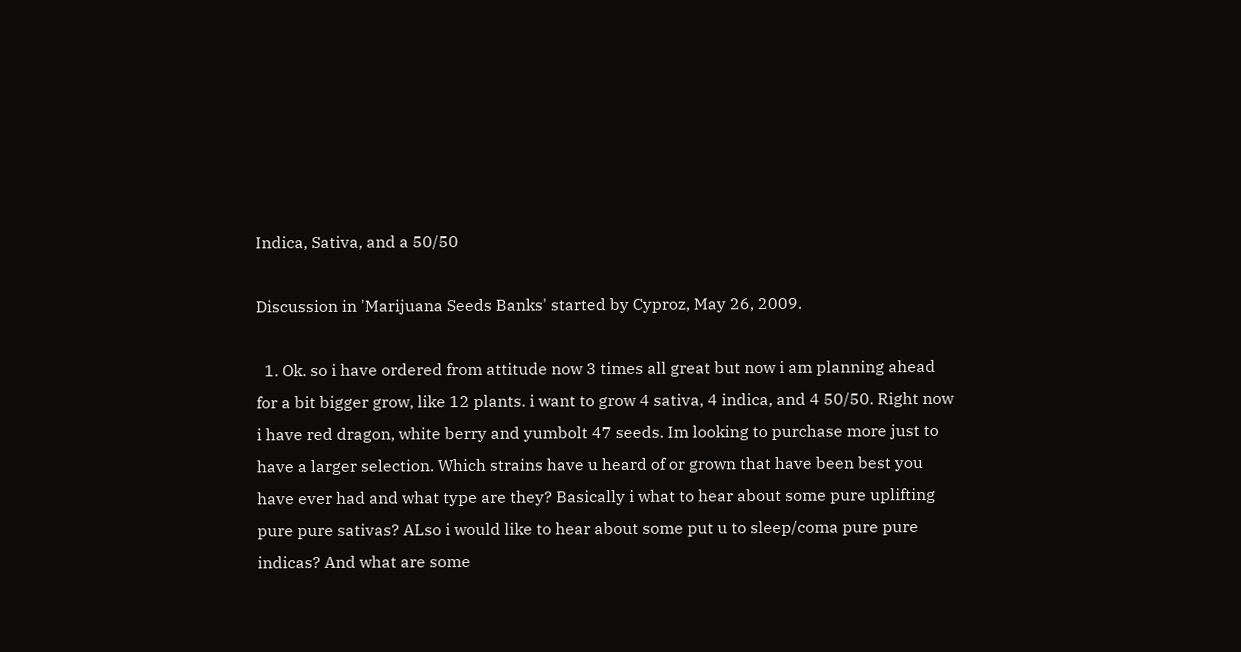Indica, Sativa, and a 50/50

Discussion in 'Marijuana Seeds Banks' started by Cyproz, May 26, 2009.

  1. Ok. so i have ordered from attitude now 3 times all great but now i am planning ahead for a bit bigger grow, like 12 plants. i want to grow 4 sativa, 4 indica, and 4 50/50. Right now i have red dragon, white berry and yumbolt 47 seeds. Im looking to purchase more just to have a larger selection. Which strains have u heard of or grown that have been best you have ever had and what type are they? Basically i what to hear about some pure uplifting pure pure sativas? ALso i would like to hear about some put u to sleep/coma pure pure indicas? And what are some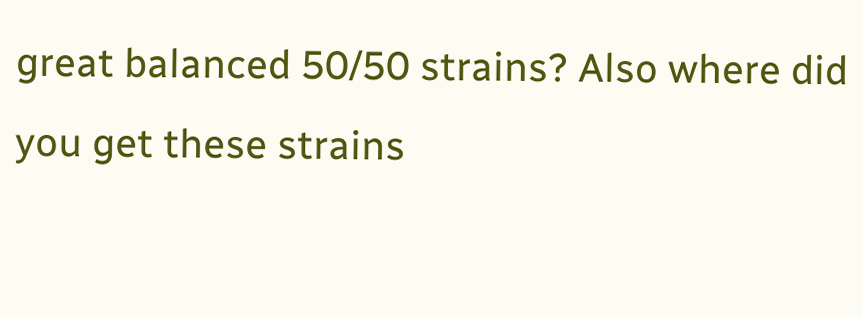great balanced 50/50 strains? Also where did you get these strains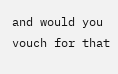and would you vouch for that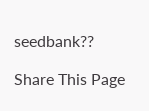seedbank??

Share This Page